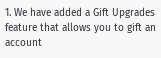1. We have added a Gift Upgrades feature that allows you to gift an account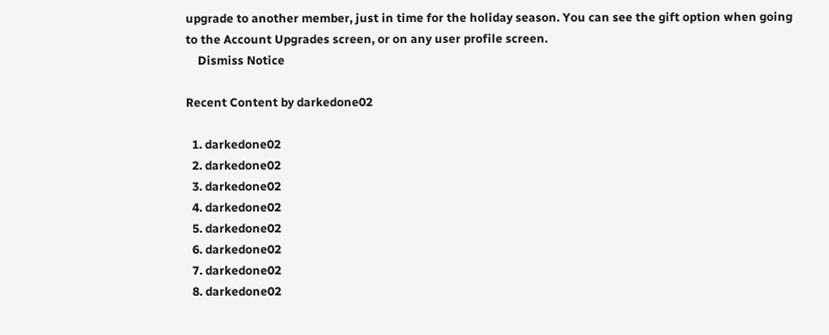upgrade to another member, just in time for the holiday season. You can see the gift option when going to the Account Upgrades screen, or on any user profile screen.
    Dismiss Notice

Recent Content by darkedone02

  1. darkedone02
  2. darkedone02
  3. darkedone02
  4. darkedone02
  5. darkedone02
  6. darkedone02
  7. darkedone02
  8. darkedone02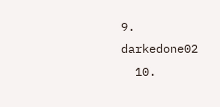9. darkedone02
  10.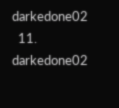darkedone02
  11. darkedone02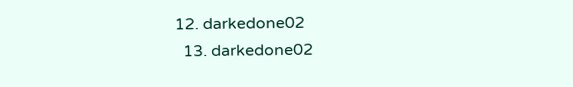12. darkedone02
  13. darkedone02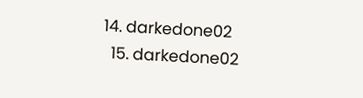14. darkedone02
  15. darkedone02